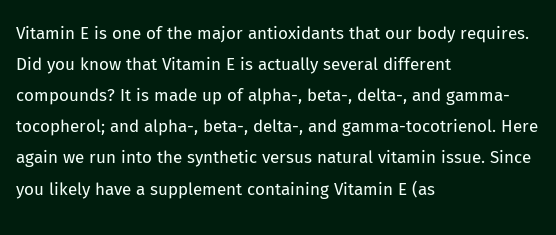Vitamin E is one of the major antioxidants that our body requires. Did you know that Vitamin E is actually several different compounds? It is made up of alpha-, beta-, delta-, and gamma-tocopherol; and alpha-, beta-, delta-, and gamma-tocotrienol. Here again we run into the synthetic versus natural vitamin issue. Since you likely have a supplement containing Vitamin E (as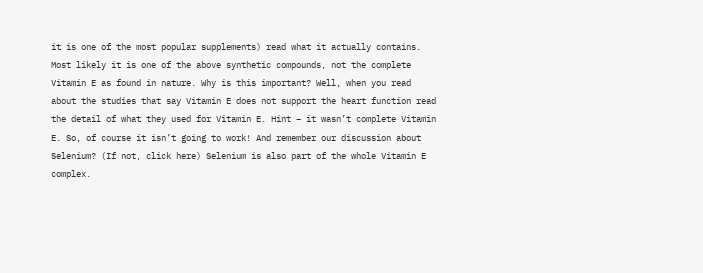it is one of the most popular supplements) read what it actually contains. Most likely it is one of the above synthetic compounds, not the complete Vitamin E as found in nature. Why is this important? Well, when you read about the studies that say Vitamin E does not support the heart function read the detail of what they used for Vitamin E. Hint – it wasn’t complete Vitamin E. So, of course it isn’t going to work! And remember our discussion about Selenium? (If not, click here) Selenium is also part of the whole Vitamin E complex.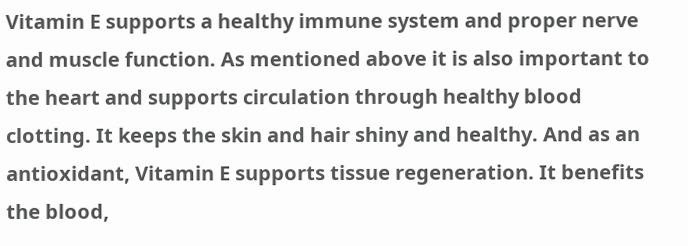Vitamin E supports a healthy immune system and proper nerve and muscle function. As mentioned above it is also important to the heart and supports circulation through healthy blood clotting. It keeps the skin and hair shiny and healthy. And as an antioxidant, Vitamin E supports tissue regeneration. It benefits the blood,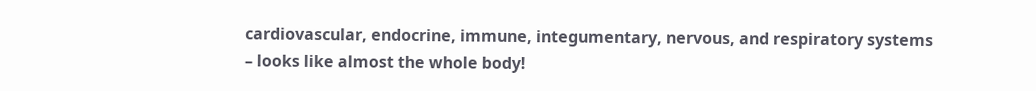cardiovascular, endocrine, immune, integumentary, nervous, and respiratory systems – looks like almost the whole body!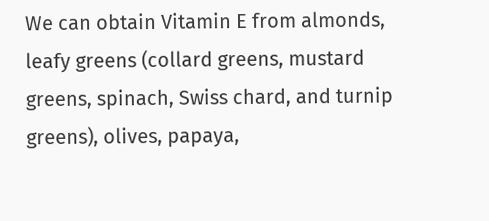We can obtain Vitamin E from almonds, leafy greens (collard greens, mustard greens, spinach, Swiss chard, and turnip greens), olives, papaya,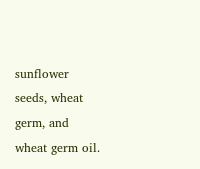sunflower seeds, wheat germ, and wheat germ oil.